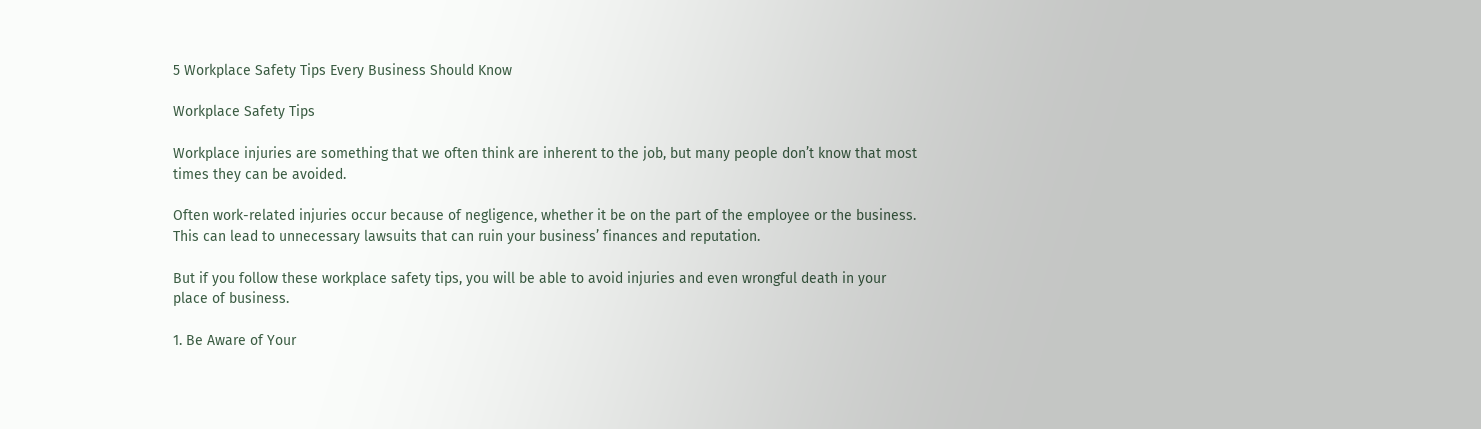5 Workplace Safety Tips Every Business Should Know

Workplace Safety Tips

Workplace injuries are something that we often think are inherent to the job, but many people don’t know that most times they can be avoided.

Often work-related injuries occur because of negligence, whether it be on the part of the employee or the business. This can lead to unnecessary lawsuits that can ruin your business’ finances and reputation.

But if you follow these workplace safety tips, you will be able to avoid injuries and even wrongful death in your place of business.

1. Be Aware of Your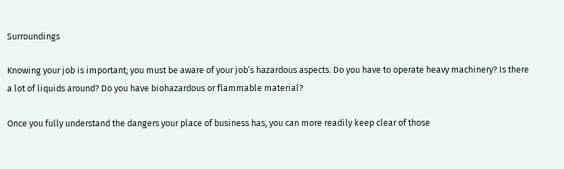Surroundings

Knowing your job is important; you must be aware of your job’s hazardous aspects. Do you have to operate heavy machinery? Is there a lot of liquids around? Do you have biohazardous or flammable material?

Once you fully understand the dangers your place of business has, you can more readily keep clear of those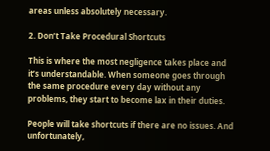areas unless absolutely necessary.

2. Don’t Take Procedural Shortcuts

This is where the most negligence takes place and it’s understandable. When someone goes through the same procedure every day without any problems, they start to become lax in their duties.

People will take shortcuts if there are no issues. And unfortunately,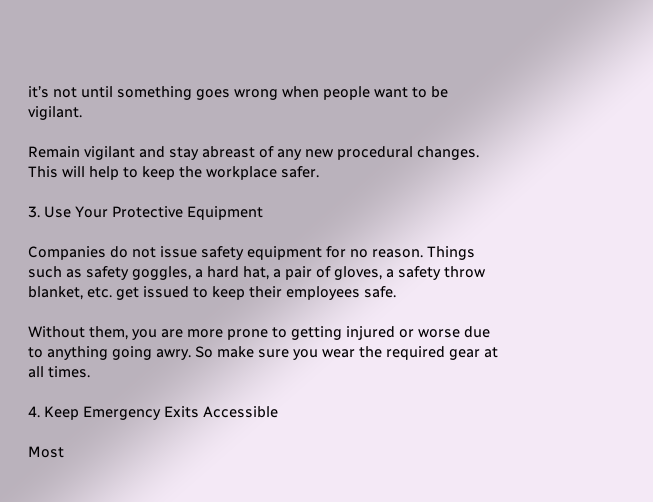it’s not until something goes wrong when people want to be vigilant.

Remain vigilant and stay abreast of any new procedural changes. This will help to keep the workplace safer.

3. Use Your Protective Equipment

Companies do not issue safety equipment for no reason. Things such as safety goggles, a hard hat, a pair of gloves, a safety throw blanket, etc. get issued to keep their employees safe.

Without them, you are more prone to getting injured or worse due to anything going awry. So make sure you wear the required gear at all times.

4. Keep Emergency Exits Accessible

Most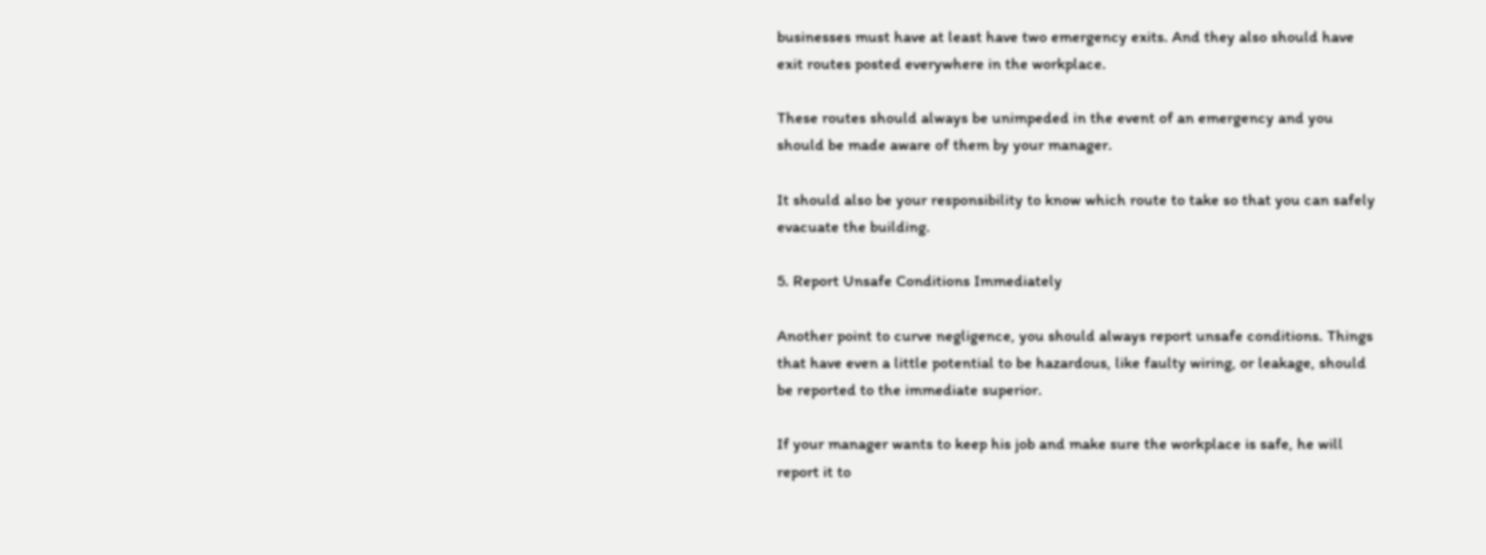businesses must have at least have two emergency exits. And they also should have exit routes posted everywhere in the workplace.

These routes should always be unimpeded in the event of an emergency and you should be made aware of them by your manager.

It should also be your responsibility to know which route to take so that you can safely evacuate the building.

5. Report Unsafe Conditions Immediately

Another point to curve negligence, you should always report unsafe conditions. Things that have even a little potential to be hazardous, like faulty wiring, or leakage, should be reported to the immediate superior.

If your manager wants to keep his job and make sure the workplace is safe, he will report it to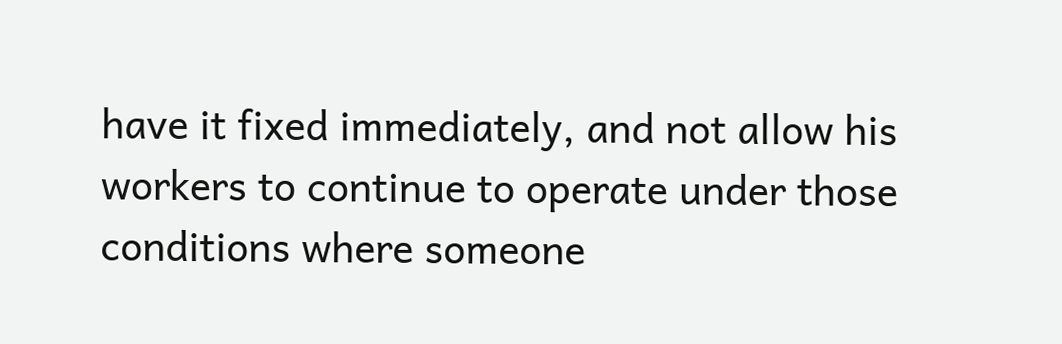have it fixed immediately, and not allow his workers to continue to operate under those conditions where someone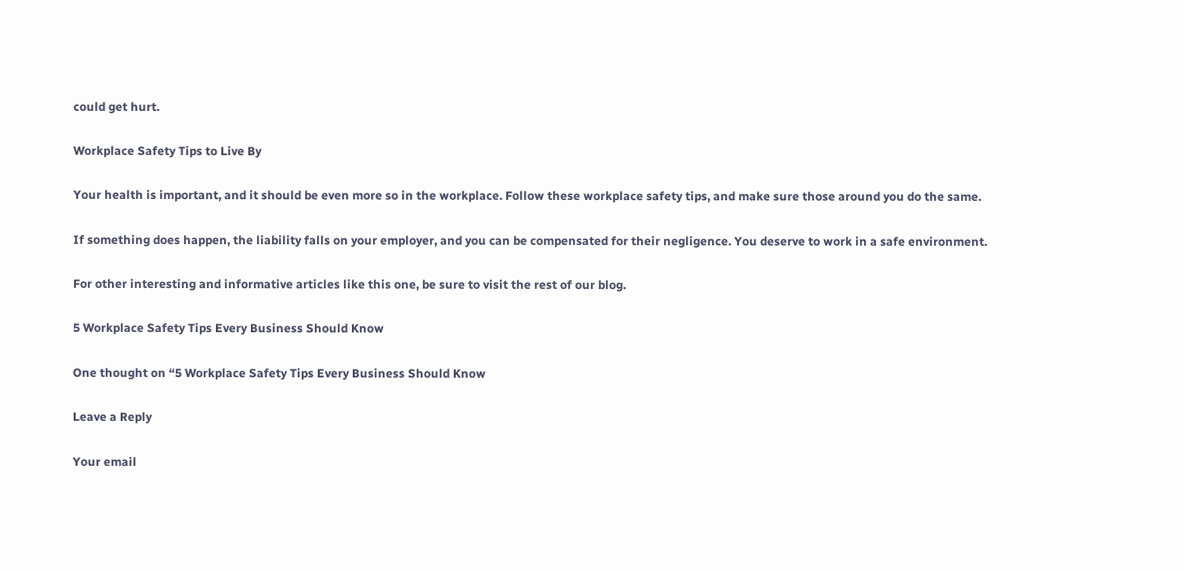could get hurt.

Workplace Safety Tips to Live By

Your health is important, and it should be even more so in the workplace. Follow these workplace safety tips, and make sure those around you do the same.

If something does happen, the liability falls on your employer, and you can be compensated for their negligence. You deserve to work in a safe environment.

For other interesting and informative articles like this one, be sure to visit the rest of our blog.

5 Workplace Safety Tips Every Business Should Know

One thought on “5 Workplace Safety Tips Every Business Should Know

Leave a Reply

Your email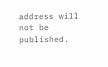address will not be published.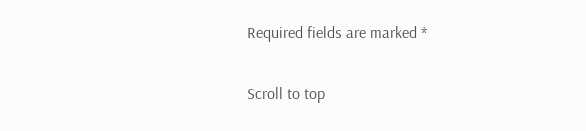Required fields are marked *

Scroll to top